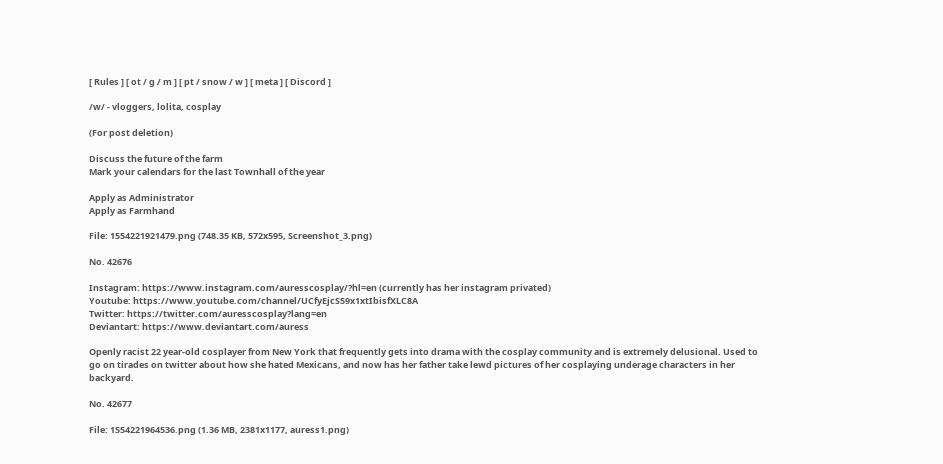[ Rules ] [ ot / g / m ] [ pt / snow / w ] [ meta ] [ Discord ]

/w/ - vloggers, lolita, cosplay

(For post deletion)

Discuss the future of the farm
Mark your calendars for the last Townhall of the year

Apply as Administrator
Apply as Farmhand

File: 1554221921479.png (748.35 KB, 572x595, Screenshot_3.png)

No. 42676

Instagram: https://www.instagram.com/auresscosplay/?hl=en (currently has her instagram privated)
Youtube: https://www.youtube.com/channel/UCfyEjcS59x1xtIbisfXLC8A
Twitter: https://twitter.com/auresscosplay?lang=en
Deviantart: https://www.deviantart.com/auress

Openly racist 22 year-old cosplayer from New York that frequently gets into drama with the cosplay community and is extremely delusional. Used to go on tirades on twitter about how she hated Mexicans, and now has her father take lewd pictures of her cosplaying underage characters in her backyard.

No. 42677

File: 1554221964536.png (1.36 MB, 2381x1177, auress1.png)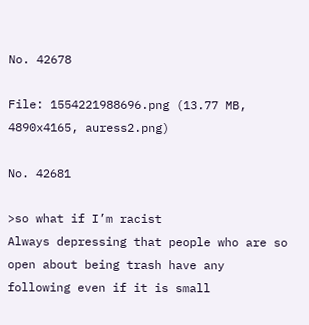No. 42678

File: 1554221988696.png (13.77 MB, 4890x4165, auress2.png)

No. 42681

>so what if I’m racist
Always depressing that people who are so open about being trash have any following even if it is small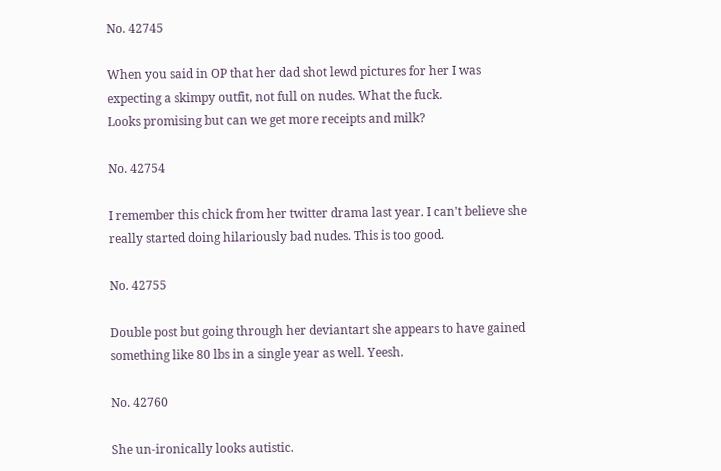No. 42745

When you said in OP that her dad shot lewd pictures for her I was expecting a skimpy outfit, not full on nudes. What the fuck.
Looks promising but can we get more receipts and milk?

No. 42754

I remember this chick from her twitter drama last year. I can't believe she really started doing hilariously bad nudes. This is too good.

No. 42755

Double post but going through her deviantart she appears to have gained something like 80 lbs in a single year as well. Yeesh.

No. 42760

She un-ironically looks autistic.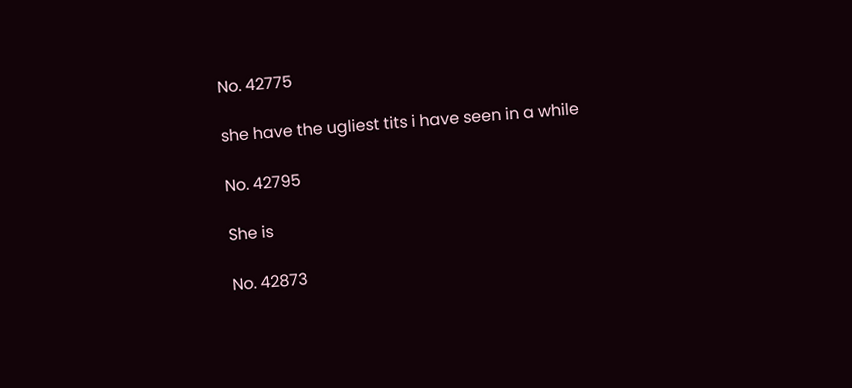No. 42775

she have the ugliest tits i have seen in a while

No. 42795

She is

No. 42873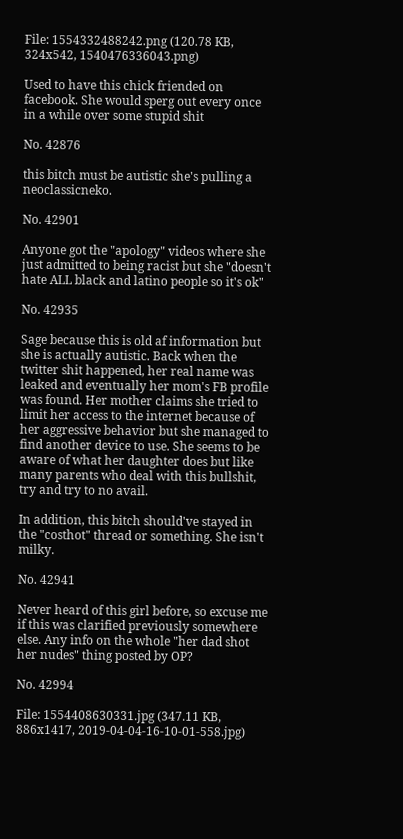File: 1554332488242.png (120.78 KB, 324x542, 1540476336043.png)

Used to have this chick friended on facebook. She would sperg out every once in a while over some stupid shit

No. 42876

this bitch must be autistic she's pulling a neoclassicneko.

No. 42901

Anyone got the "apology" videos where she just admitted to being racist but she "doesn't hate ALL black and latino people so it's ok"

No. 42935

Sage because this is old af information but she is actually autistic. Back when the twitter shit happened, her real name was leaked and eventually her mom's FB profile was found. Her mother claims she tried to limit her access to the internet because of her aggressive behavior but she managed to find another device to use. She seems to be aware of what her daughter does but like many parents who deal with this bullshit, try and try to no avail.

In addition, this bitch should've stayed in the "costhot" thread or something. She isn't milky.

No. 42941

Never heard of this girl before, so excuse me if this was clarified previously somewhere else. Any info on the whole "her dad shot her nudes" thing posted by OP?

No. 42994

File: 1554408630331.jpg (347.11 KB, 886x1417, 2019-04-04-16-10-01-558.jpg)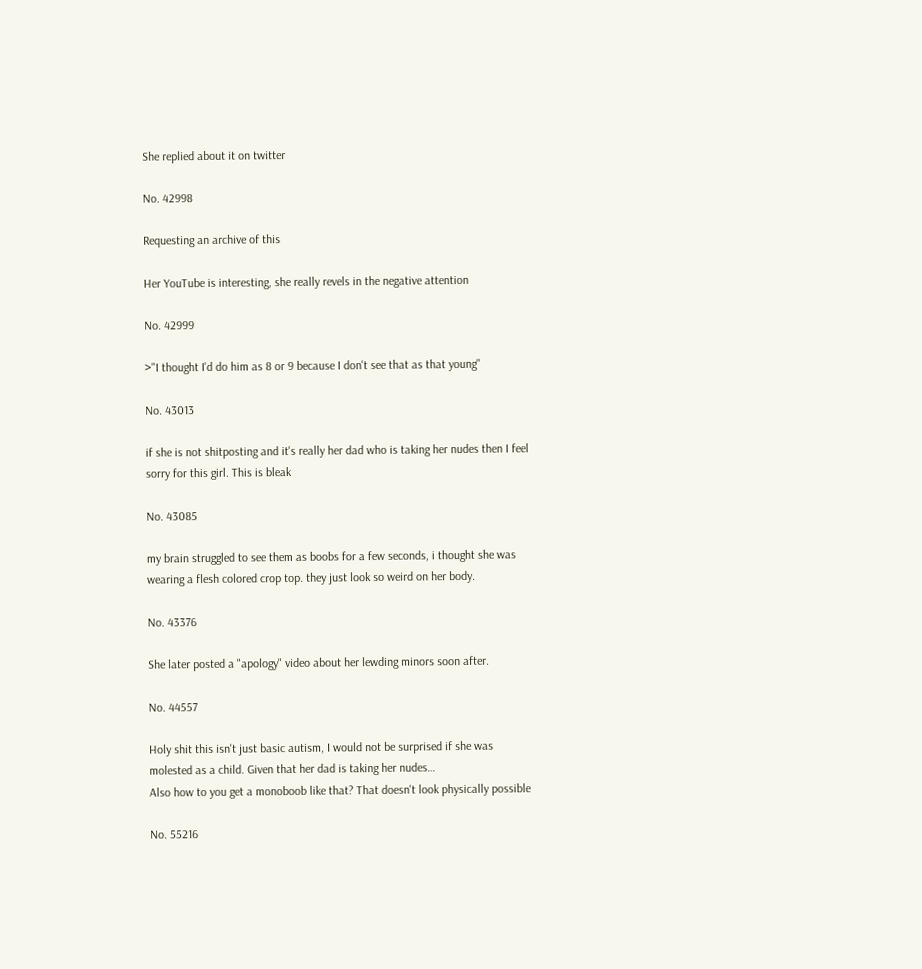She replied about it on twitter

No. 42998

Requesting an archive of this

Her YouTube is interesting, she really revels in the negative attention

No. 42999

>"I thought I'd do him as 8 or 9 because I don't see that as that young"

No. 43013

if she is not shitposting and it's really her dad who is taking her nudes then I feel sorry for this girl. This is bleak

No. 43085

my brain struggled to see them as boobs for a few seconds, i thought she was wearing a flesh colored crop top. they just look so weird on her body.

No. 43376

She later posted a "apology" video about her lewding minors soon after.

No. 44557

Holy shit this isn't just basic autism, I would not be surprised if she was molested as a child. Given that her dad is taking her nudes…
Also how to you get a monoboob like that? That doesn't look physically possible

No. 55216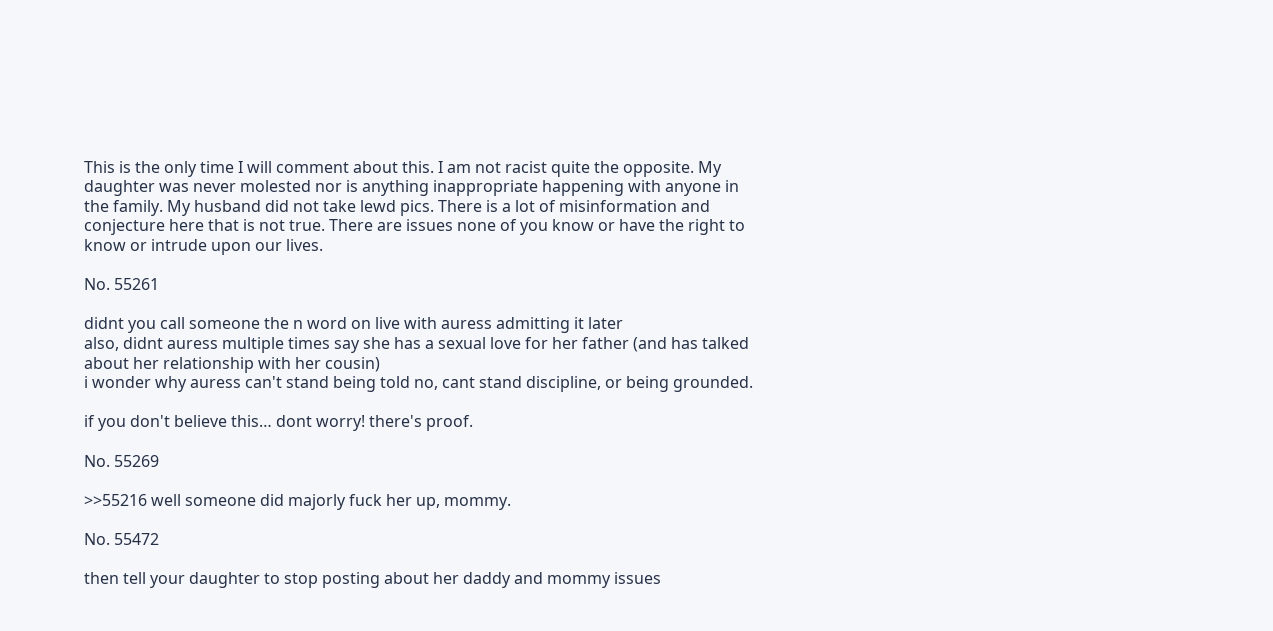This is the only time I will comment about this. I am not racist quite the opposite. My daughter was never molested nor is anything inappropriate happening with anyone in the family. My husband did not take lewd pics. There is a lot of misinformation and conjecture here that is not true. There are issues none of you know or have the right to know or intrude upon our lives.

No. 55261

didnt you call someone the n word on live with auress admitting it later
also, didnt auress multiple times say she has a sexual love for her father (and has talked about her relationship with her cousin)
i wonder why auress can't stand being told no, cant stand discipline, or being grounded.

if you don't believe this… dont worry! there's proof.

No. 55269

>>55216 well someone did majorly fuck her up, mommy.

No. 55472

then tell your daughter to stop posting about her daddy and mommy issues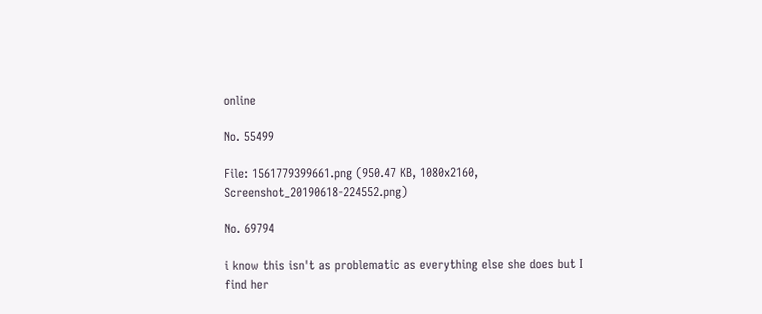online

No. 55499

File: 1561779399661.png (950.47 KB, 1080x2160, Screenshot_20190618-224552.png)

No. 69794

i know this isn't as problematic as everything else she does but I find her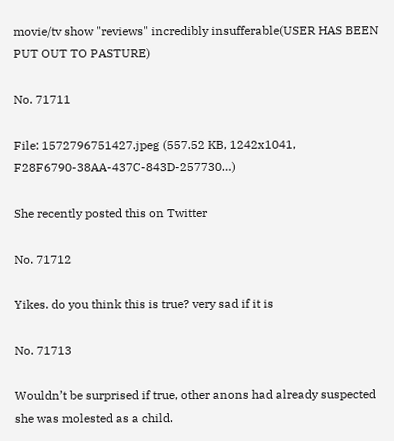movie/tv show "reviews" incredibly insufferable(USER HAS BEEN PUT OUT TO PASTURE)

No. 71711

File: 1572796751427.jpeg (557.52 KB, 1242x1041, F28F6790-38AA-437C-843D-257730…)

She recently posted this on Twitter

No. 71712

Yikes. do you think this is true? very sad if it is

No. 71713

Wouldn’t be surprised if true, other anons had already suspected she was molested as a child.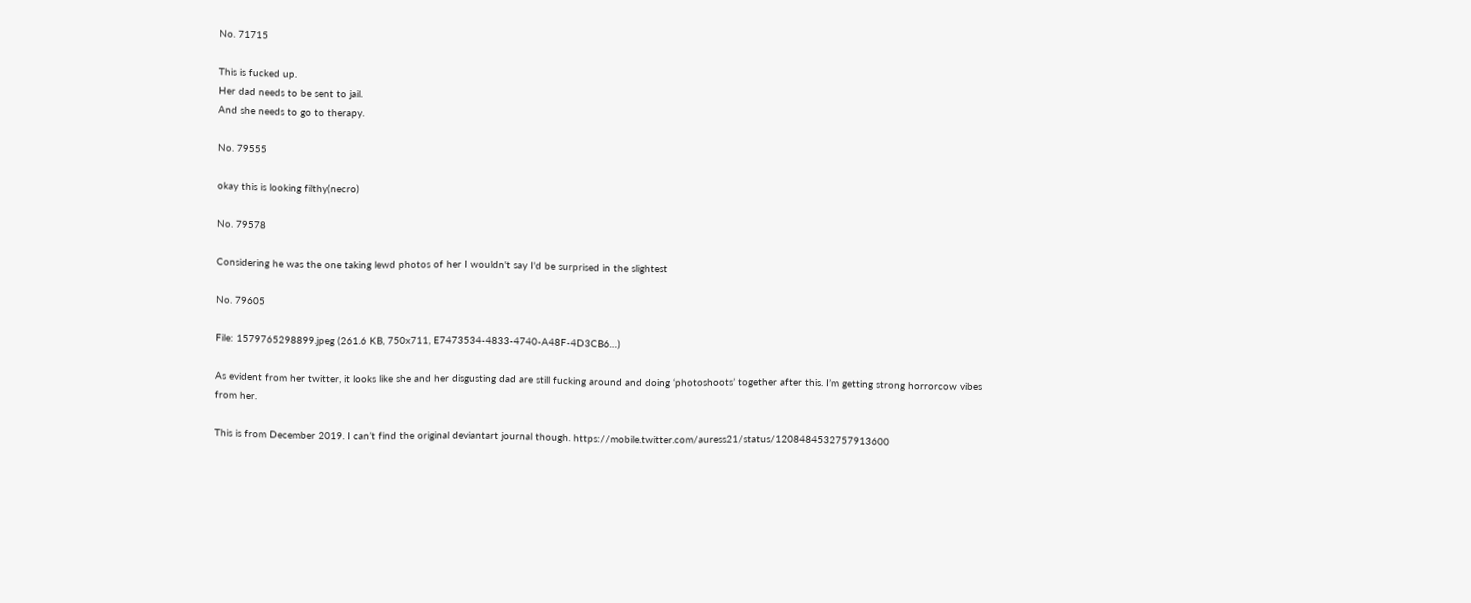No. 71715

This is fucked up.
Her dad needs to be sent to jail.
And she needs to go to therapy.

No. 79555

okay this is looking filthy(necro)

No. 79578

Considering he was the one taking lewd photos of her I wouldn't say I'd be surprised in the slightest

No. 79605

File: 1579765298899.jpeg (261.6 KB, 750x711, E7473534-4833-4740-A48F-4D3CB6…)

As evident from her twitter, it looks like she and her disgusting dad are still fucking around and doing ‘photoshoots’ together after this. I’m getting strong horrorcow vibes from her.

This is from December 2019. I can’t find the original deviantart journal though. https://mobile.twitter.com/auress21/status/1208484532757913600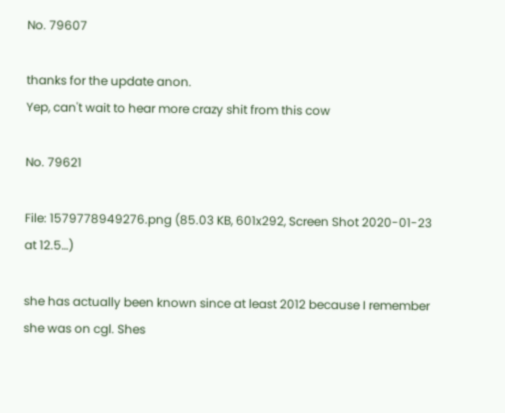No. 79607

thanks for the update anon.
Yep, can't wait to hear more crazy shit from this cow

No. 79621

File: 1579778949276.png (85.03 KB, 601x292, Screen Shot 2020-01-23 at 12.5…)

she has actually been known since at least 2012 because I remember she was on cgl. Shes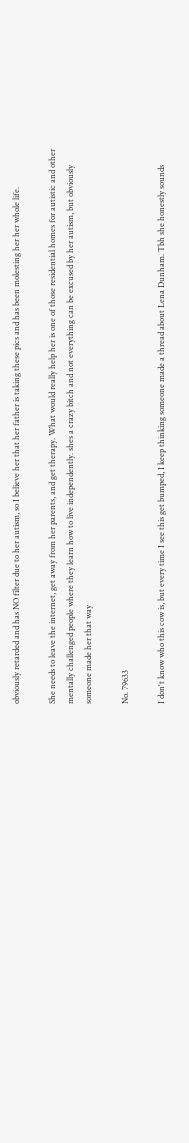obviously retarded and has NO filter due to her autism, so I believe her that her father is taking these pics and has been molesting her her whole life.

She needs to leave the internet, get away from her parents, and get therapy. What would really help her is one of those residential homes for autistic and other mentally challenged people where they learn how to live independently. shes a crazy bitch and not everything can be excused by her autism, but obviously someone made her that way

No. 79633

I don't know who this cow is, but every time I see this get bumped, I keep thinking someone made a thread about Lena Dunham. Tbh she honestly sounds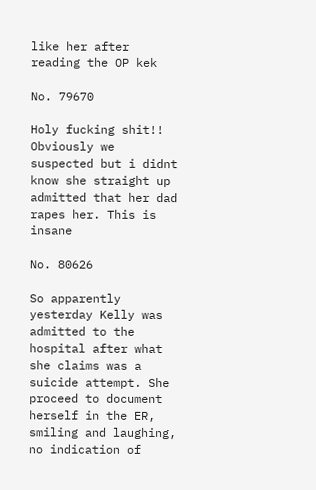like her after reading the OP kek

No. 79670

Holy fucking shit!! Obviously we suspected but i didnt know she straight up admitted that her dad rapes her. This is insane

No. 80626

So apparently yesterday Kelly was admitted to the hospital after what she claims was a suicide attempt. She proceed to document herself in the ER, smiling and laughing, no indication of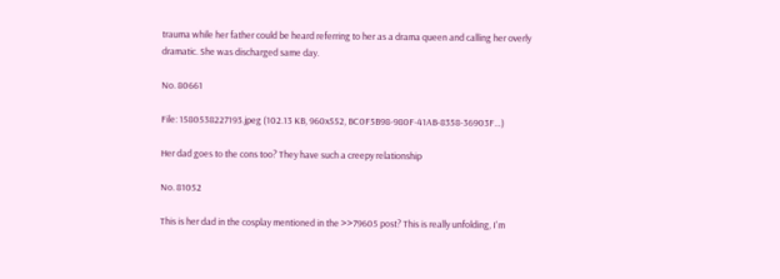trauma while her father could be heard referring to her as a drama queen and calling her overly dramatic. She was discharged same day.

No. 80661

File: 1580538227193.jpeg (102.13 KB, 960x552, BC0F5B98-980F-41AB-8358-36903F…)

Her dad goes to the cons too? They have such a creepy relationship

No. 81052

This is her dad in the cosplay mentioned in the >>79605 post? This is really unfolding, I'm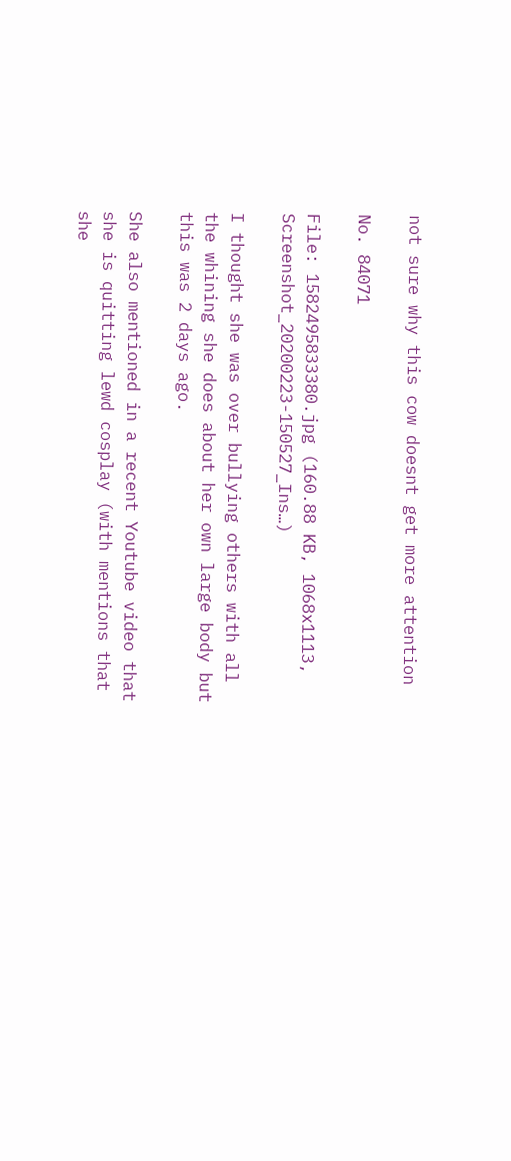not sure why this cow doesnt get more attention

No. 84071

File: 1582495833380.jpg (160.88 KB, 1068x1113, Screenshot_20200223-150527_Ins…)

I thought she was over bullying others with all the whining she does about her own large body but this was 2 days ago.

She also mentioned in a recent Youtube video that she is quitting lewd cosplay (with mentions that she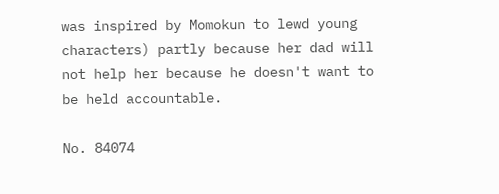was inspired by Momokun to lewd young characters) partly because her dad will not help her because he doesn't want to be held accountable.

No. 84074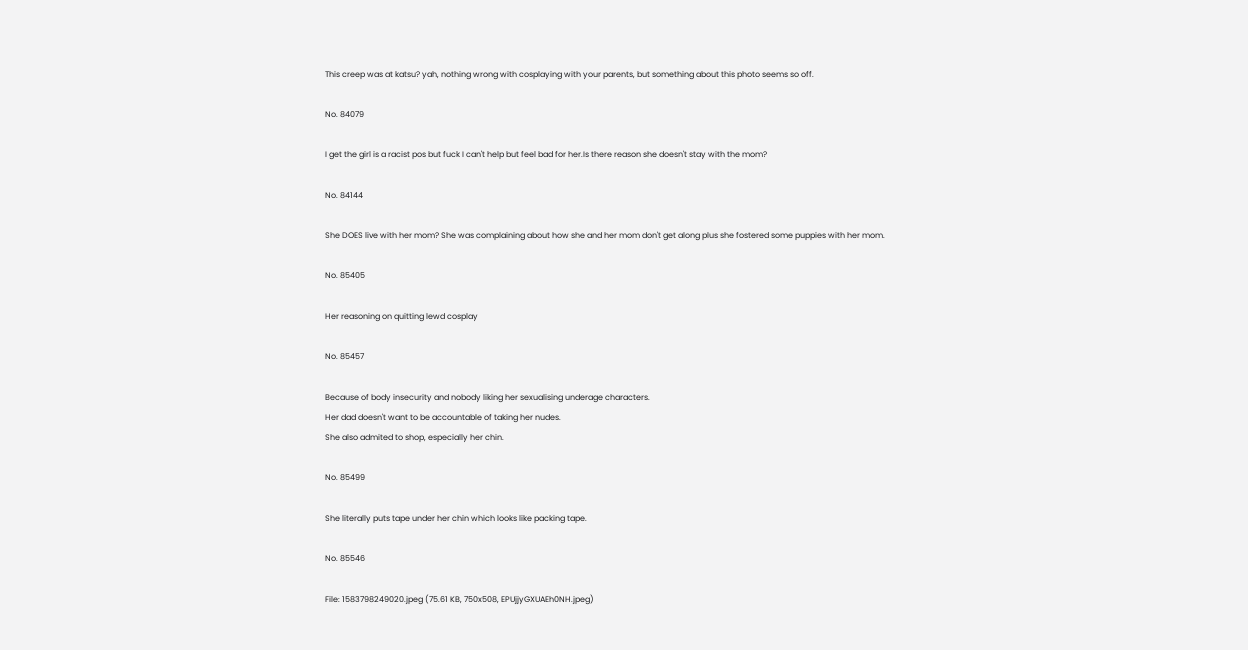This creep was at katsu? yah, nothing wrong with cosplaying with your parents, but something about this photo seems so off.

No. 84079

I get the girl is a racist pos but fuck I can't help but feel bad for her.Is there reason she doesn't stay with the mom?

No. 84144

She DOES live with her mom? She was complaining about how she and her mom don't get along plus she fostered some puppies with her mom.

No. 85405

Her reasoning on quitting lewd cosplay

No. 85457

Because of body insecurity and nobody liking her sexualising underage characters.
Her dad doesn't want to be accountable of taking her nudes.
She also admited to shop, especially her chin.

No. 85499

She literally puts tape under her chin which looks like packing tape.

No. 85546

File: 1583798249020.jpeg (75.61 KB, 750x508, EPUjjyGXUAEh0NH.jpeg)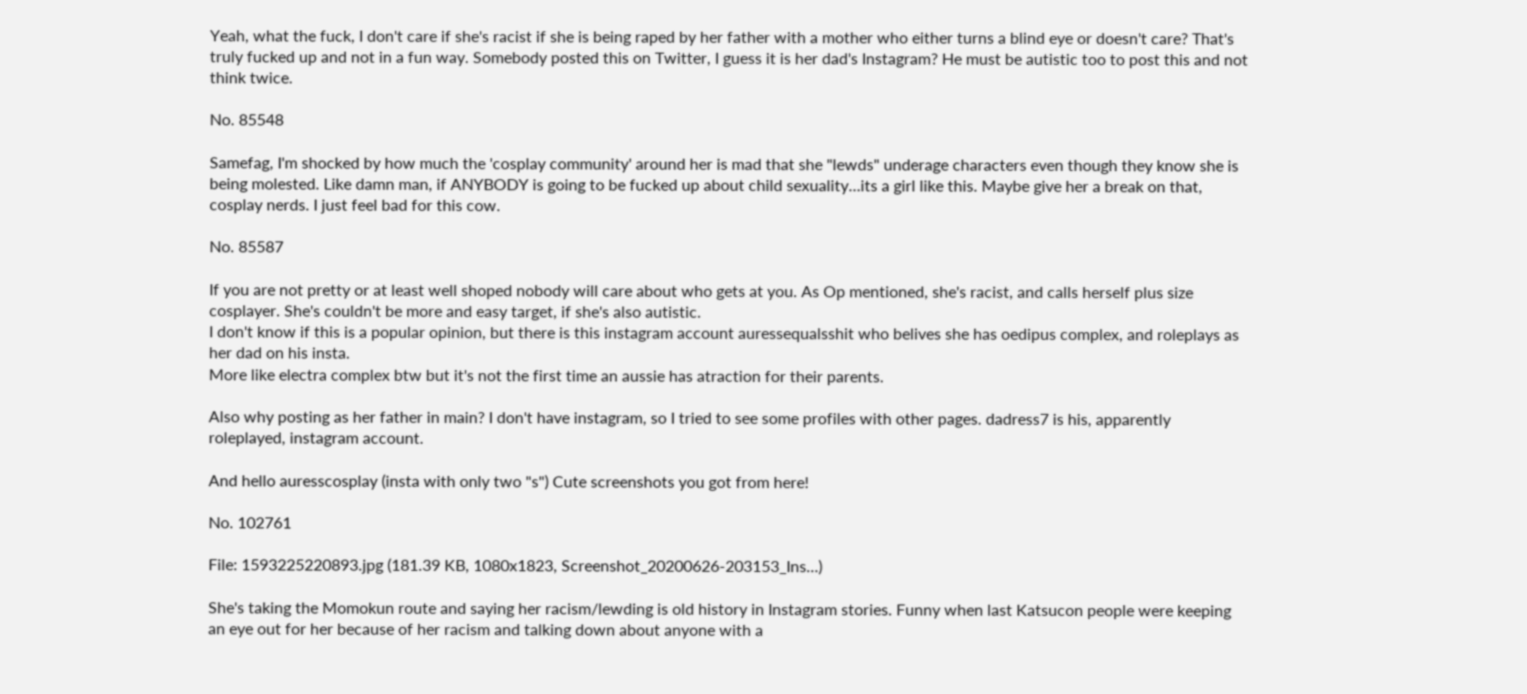Yeah, what the fuck, I don't care if she's racist if she is being raped by her father with a mother who either turns a blind eye or doesn't care? That's truly fucked up and not in a fun way. Somebody posted this on Twitter, I guess it is her dad's Instagram? He must be autistic too to post this and not think twice.

No. 85548

Samefag, I'm shocked by how much the 'cosplay community' around her is mad that she "lewds" underage characters even though they know she is being molested. Like damn man, if ANYBODY is going to be fucked up about child sexuality…its a girl like this. Maybe give her a break on that, cosplay nerds. I just feel bad for this cow.

No. 85587

If you are not pretty or at least well shoped nobody will care about who gets at you. As Op mentioned, she's racist, and calls herself plus size cosplayer. She's couldn't be more and easy target, if she's also autistic.
I don't know if this is a popular opinion, but there is this instagram account auressequalsshit who belives she has oedipus complex, and roleplays as her dad on his insta.
More like electra complex btw but it's not the first time an aussie has atraction for their parents.

Also why posting as her father in main? I don't have instagram, so I tried to see some profiles with other pages. dadress7 is his, apparently roleplayed, instagram account.

And hello auresscosplay (insta with only two "s") Cute screenshots you got from here!

No. 102761

File: 1593225220893.jpg (181.39 KB, 1080x1823, Screenshot_20200626-203153_Ins…)

She's taking the Momokun route and saying her racism/lewding is old history in Instagram stories. Funny when last Katsucon people were keeping an eye out for her because of her racism and talking down about anyone with a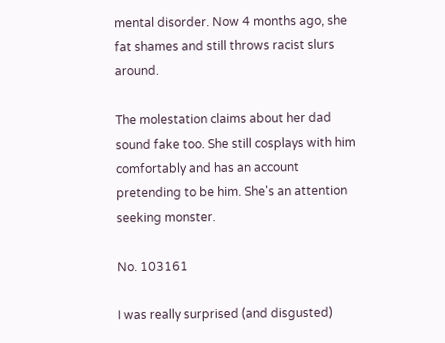mental disorder. Now 4 months ago, she fat shames and still throws racist slurs around.

The molestation claims about her dad sound fake too. She still cosplays with him comfortably and has an account pretending to be him. She's an attention seeking monster.

No. 103161

I was really surprised (and disgusted)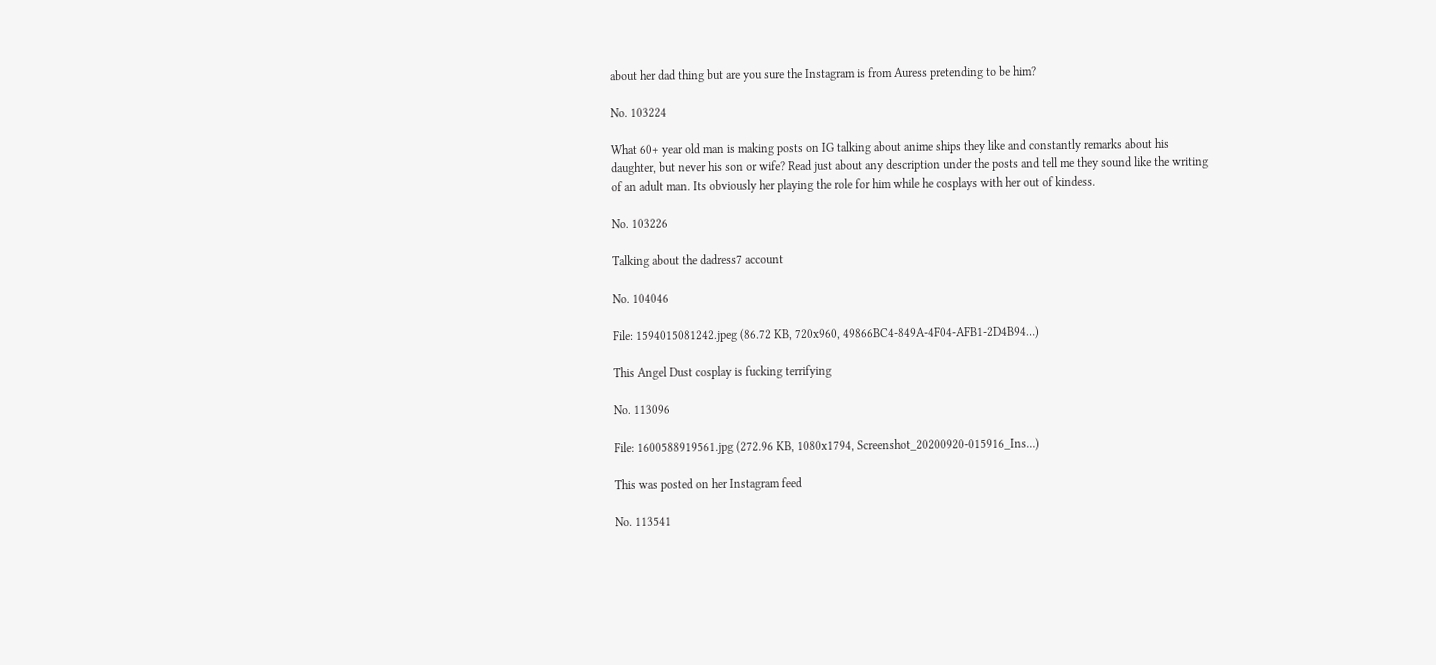about her dad thing but are you sure the Instagram is from Auress pretending to be him?

No. 103224

What 60+ year old man is making posts on IG talking about anime ships they like and constantly remarks about his daughter, but never his son or wife? Read just about any description under the posts and tell me they sound like the writing of an adult man. Its obviously her playing the role for him while he cosplays with her out of kindess.

No. 103226

Talking about the dadress7 account

No. 104046

File: 1594015081242.jpeg (86.72 KB, 720x960, 49866BC4-849A-4F04-AFB1-2D4B94…)

This Angel Dust cosplay is fucking terrifying

No. 113096

File: 1600588919561.jpg (272.96 KB, 1080x1794, Screenshot_20200920-015916_Ins…)

This was posted on her Instagram feed

No. 113541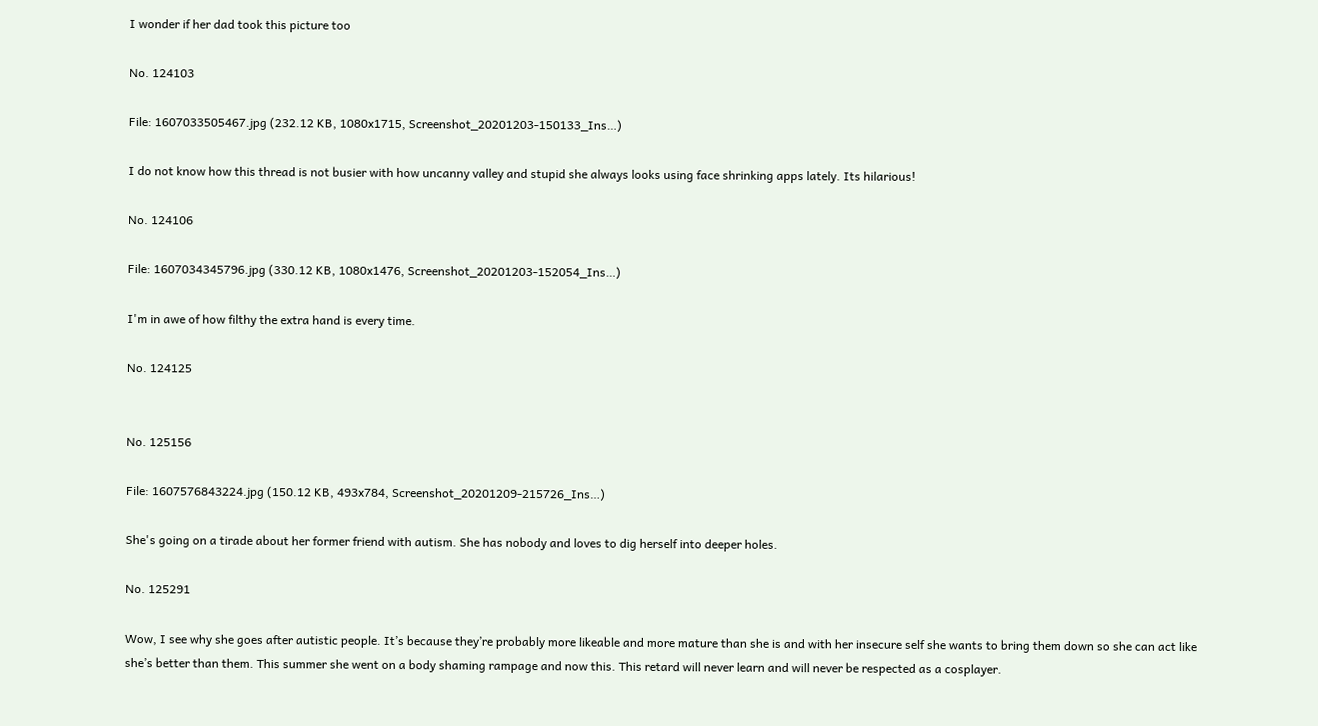I wonder if her dad took this picture too

No. 124103

File: 1607033505467.jpg (232.12 KB, 1080x1715, Screenshot_20201203-150133_Ins…)

I do not know how this thread is not busier with how uncanny valley and stupid she always looks using face shrinking apps lately. Its hilarious!

No. 124106

File: 1607034345796.jpg (330.12 KB, 1080x1476, Screenshot_20201203-152054_Ins…)

I'm in awe of how filthy the extra hand is every time.

No. 124125


No. 125156

File: 1607576843224.jpg (150.12 KB, 493x784, Screenshot_20201209-215726_Ins…)

She's going on a tirade about her former friend with autism. She has nobody and loves to dig herself into deeper holes.

No. 125291

Wow, I see why she goes after autistic people. It’s because they’re probably more likeable and more mature than she is and with her insecure self she wants to bring them down so she can act like she’s better than them. This summer she went on a body shaming rampage and now this. This retard will never learn and will never be respected as a cosplayer.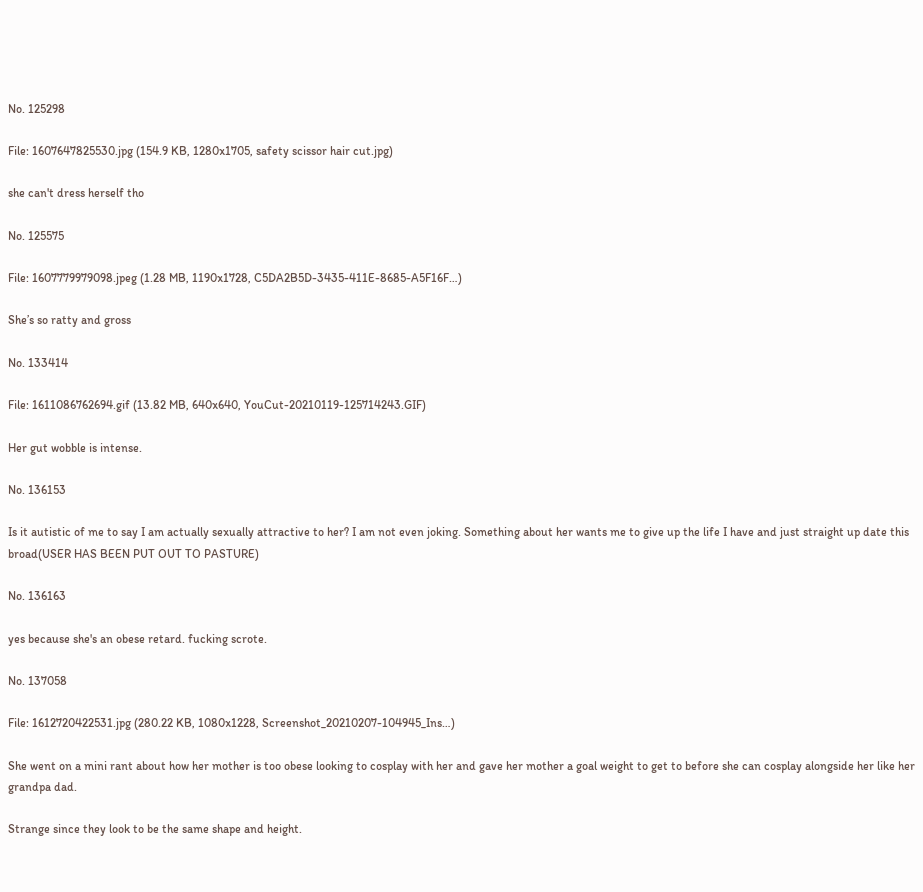No. 125298

File: 1607647825530.jpg (154.9 KB, 1280x1705, safety scissor hair cut.jpg)

she can't dress herself tho

No. 125575

File: 1607779979098.jpeg (1.28 MB, 1190x1728, C5DA2B5D-3435-411E-8685-A5F16F…)

She’s so ratty and gross

No. 133414

File: 1611086762694.gif (13.82 MB, 640x640, YouCut-20210119-125714243.GIF)

Her gut wobble is intense.

No. 136153

Is it autistic of me to say I am actually sexually attractive to her? I am not even joking. Something about her wants me to give up the life I have and just straight up date this broad(USER HAS BEEN PUT OUT TO PASTURE)

No. 136163

yes because she's an obese retard. fucking scrote.

No. 137058

File: 1612720422531.jpg (280.22 KB, 1080x1228, Screenshot_20210207-104945_Ins…)

She went on a mini rant about how her mother is too obese looking to cosplay with her and gave her mother a goal weight to get to before she can cosplay alongside her like her grandpa dad.

Strange since they look to be the same shape and height.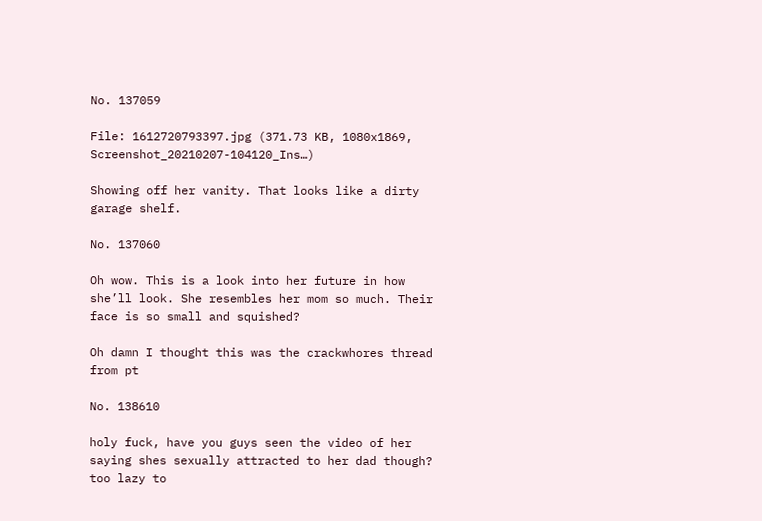No. 137059

File: 1612720793397.jpg (371.73 KB, 1080x1869, Screenshot_20210207-104120_Ins…)

Showing off her vanity. That looks like a dirty garage shelf.

No. 137060

Oh wow. This is a look into her future in how she’ll look. She resembles her mom so much. Their face is so small and squished?

Oh damn I thought this was the crackwhores thread from pt

No. 138610

holy fuck, have you guys seen the video of her saying shes sexually attracted to her dad though? too lazy to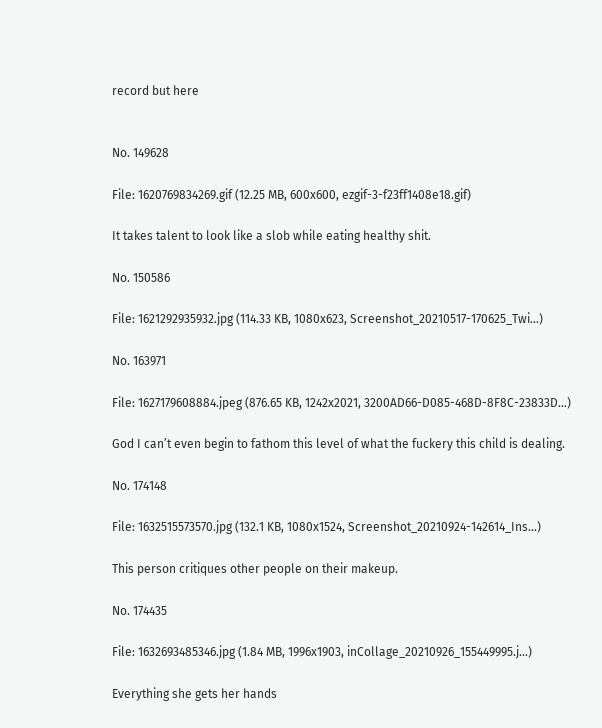record but here


No. 149628

File: 1620769834269.gif (12.25 MB, 600x600, ezgif-3-f23ff1408e18.gif)

It takes talent to look like a slob while eating healthy shit.

No. 150586

File: 1621292935932.jpg (114.33 KB, 1080x623, Screenshot_20210517-170625_Twi…)

No. 163971

File: 1627179608884.jpeg (876.65 KB, 1242x2021, 3200AD66-D085-468D-8F8C-23833D…)

God I can’t even begin to fathom this level of what the fuckery this child is dealing.

No. 174148

File: 1632515573570.jpg (132.1 KB, 1080x1524, Screenshot_20210924-142614_Ins…)

This person critiques other people on their makeup.

No. 174435

File: 1632693485346.jpg (1.84 MB, 1996x1903, inCollage_20210926_155449995.j…)

Everything she gets her hands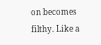on becomes filthy. Like a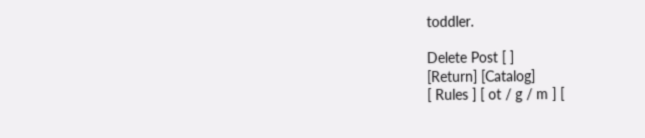toddler.

Delete Post [ ]
[Return] [Catalog]
[ Rules ] [ ot / g / m ] [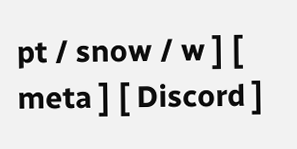pt / snow / w ] [ meta ] [ Discord ]